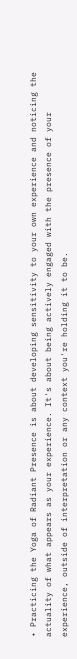• Practicing the Yoga of Radiant Presence is about developing sensitivity to your own experience and noticing the actuality of what appears as your experience. It's about being actively engaged with the presence of your experience, outside of interpretation or any context you're holding it to be.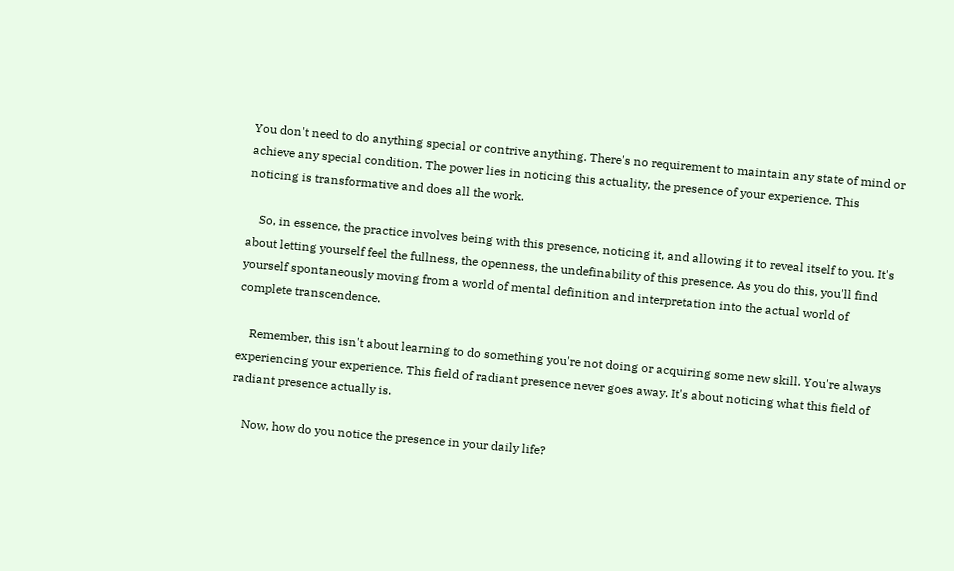You don't need to do anything special or contrive anything. There's no requirement to maintain any state of mind or achieve any special condition. The power lies in noticing this actuality, the presence of your experience. This noticing is transformative and does all the work.

    So, in essence, the practice involves being with this presence, noticing it, and allowing it to reveal itself to you. It's about letting yourself feel the fullness, the openness, the undefinability of this presence. As you do this, you'll find yourself spontaneously moving from a world of mental definition and interpretation into the actual world of complete transcendence.

    Remember, this isn't about learning to do something you're not doing or acquiring some new skill. You're always experiencing your experience. This field of radiant presence never goes away. It's about noticing what this field of radiant presence actually is.

    Now, how do you notice the presence in your daily life?